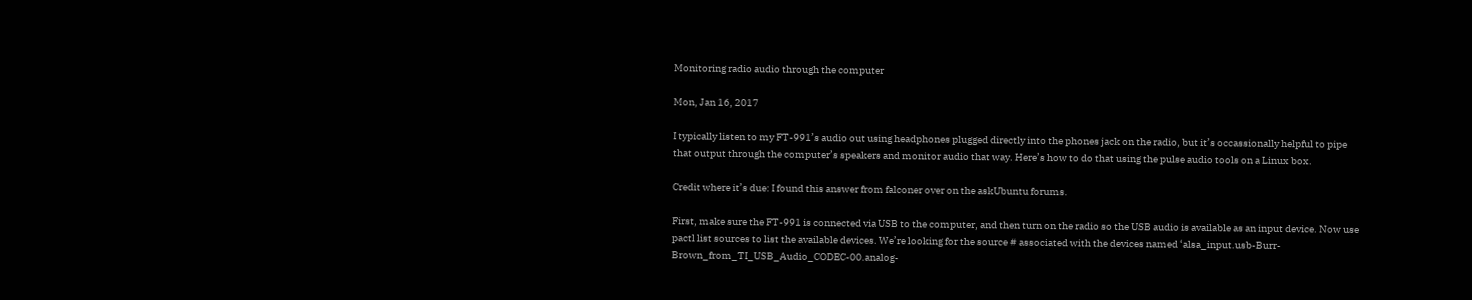Monitoring radio audio through the computer

Mon, Jan 16, 2017

I typically listen to my FT-991’s audio out using headphones plugged directly into the phones jack on the radio, but it’s occassionally helpful to pipe that output through the computer’s speakers and monitor audio that way. Here’s how to do that using the pulse audio tools on a Linux box.

Credit where it’s due: I found this answer from falconer over on the askUbuntu forums.

First, make sure the FT-991 is connected via USB to the computer, and then turn on the radio so the USB audio is available as an input device. Now use pactl list sources to list the available devices. We’re looking for the source # associated with the devices named ‘alsa_input.usb-Burr-Brown_from_TI_USB_Audio_CODEC-00.analog-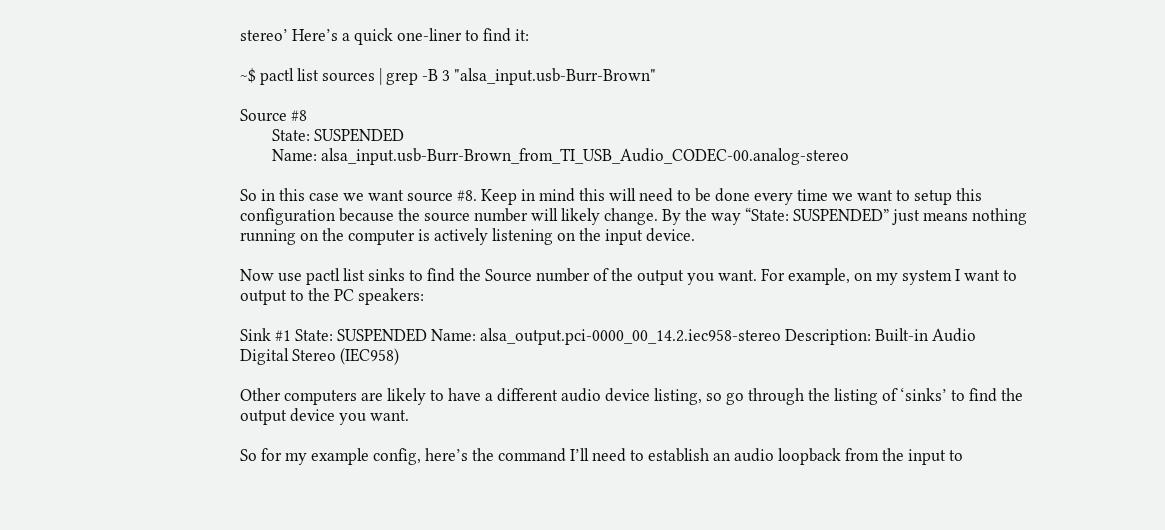stereo’ Here’s a quick one-liner to find it:

~$ pactl list sources | grep -B 3 "alsa_input.usb-Burr-Brown"

Source #8
        State: SUSPENDED
        Name: alsa_input.usb-Burr-Brown_from_TI_USB_Audio_CODEC-00.analog-stereo

So in this case we want source #8. Keep in mind this will need to be done every time we want to setup this configuration because the source number will likely change. By the way “State: SUSPENDED” just means nothing running on the computer is actively listening on the input device.

Now use pactl list sinks to find the Source number of the output you want. For example, on my system I want to output to the PC speakers:

Sink #1 State: SUSPENDED Name: alsa_output.pci-0000_00_14.2.iec958-stereo Description: Built-in Audio Digital Stereo (IEC958)

Other computers are likely to have a different audio device listing, so go through the listing of ‘sinks’ to find the output device you want.

So for my example config, here’s the command I’ll need to establish an audio loopback from the input to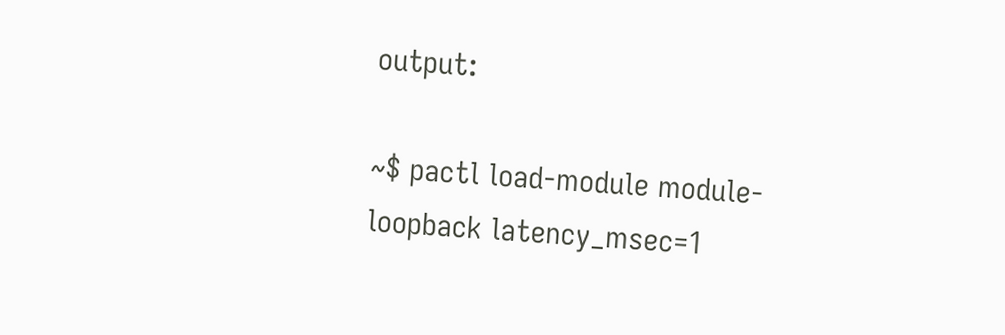output:

~$ pactl load-module module-loopback latency_msec=1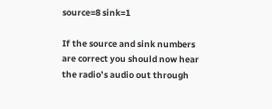source=8 sink=1

If the source and sink numbers are correct you should now hear the radio’s audio out through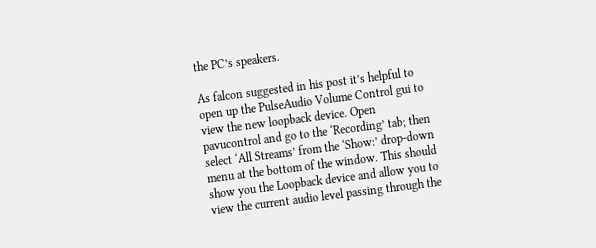the PC’s speakers.

As falcon suggested in his post it’s helpful to open up the PulseAudio Volume Control gui to view the new loopback device. Open pavucontrol and go to the ‘Recording’ tab; then select ‘All Streams’ from the ‘Show:’ drop-down menu at the bottom of the window. This should show you the Loopback device and allow you to view the current audio level passing through the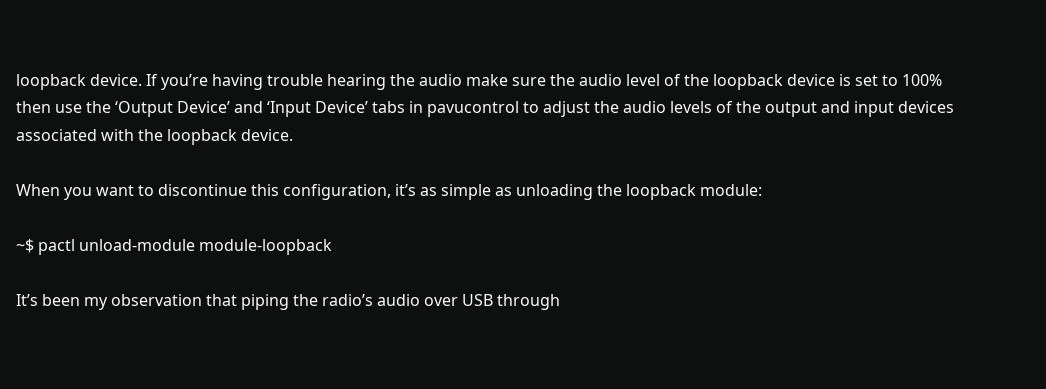loopback device. If you’re having trouble hearing the audio make sure the audio level of the loopback device is set to 100% then use the ‘Output Device’ and ‘Input Device’ tabs in pavucontrol to adjust the audio levels of the output and input devices associated with the loopback device.

When you want to discontinue this configuration, it’s as simple as unloading the loopback module:

~$ pactl unload-module module-loopback

It’s been my observation that piping the radio’s audio over USB through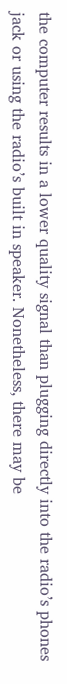the computer results in a lower quality signal than plugging directly into the radio’s phones jack or using the radio’s built in speaker. Nonetheless, there may be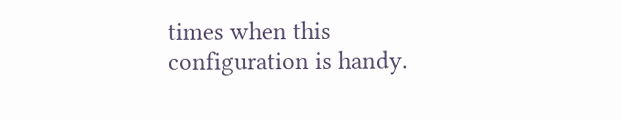times when this configuration is handy.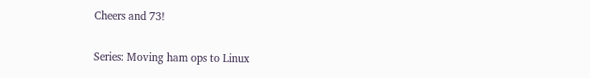Cheers and 73!

Series: Moving ham ops to Linux